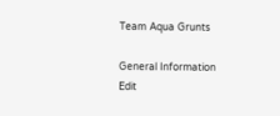Team Aqua Grunts

General Information Edit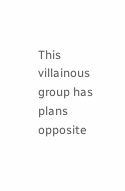This villainous group has plans opposite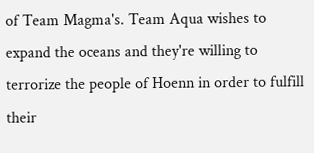of Team Magma's. Team Aqua wishes to expand the oceans and they're willing to terrorize the people of Hoenn in order to fulfill their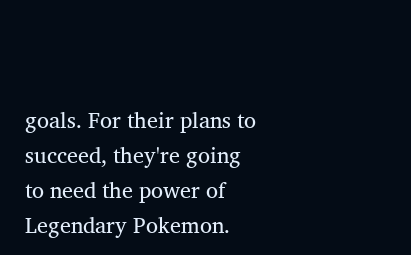goals. For their plans to succeed, they're going to need the power of Legendary Pokemon.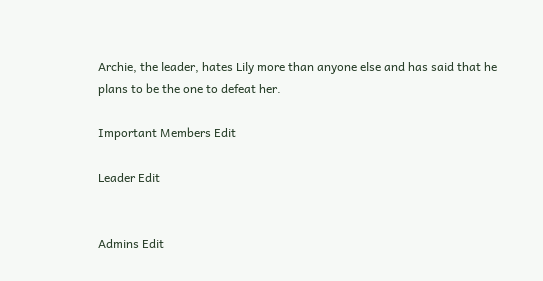Archie, the leader, hates Lily more than anyone else and has said that he plans to be the one to defeat her.

Important Members Edit

Leader Edit


Admins Edit